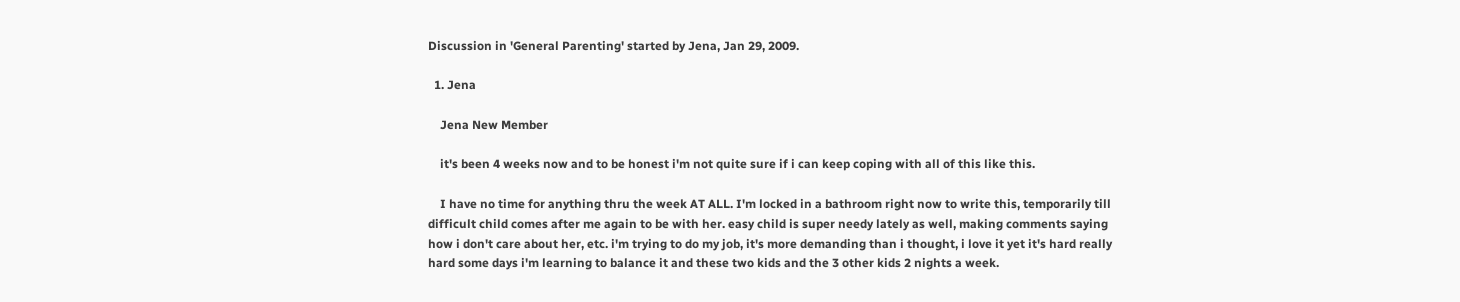Discussion in 'General Parenting' started by Jena, Jan 29, 2009.

  1. Jena

    Jena New Member

    it's been 4 weeks now and to be honest i'm not quite sure if i can keep coping with all of this like this.

    I have no time for anything thru the week AT ALL. I'm locked in a bathroom right now to write this, temporarily till difficult child comes after me again to be with her. easy child is super needy lately as well, making comments saying how i don't care about her, etc. i'm trying to do my job, it's more demanding than i thought, i love it yet it's hard really hard some days i'm learning to balance it and these two kids and the 3 other kids 2 nights a week.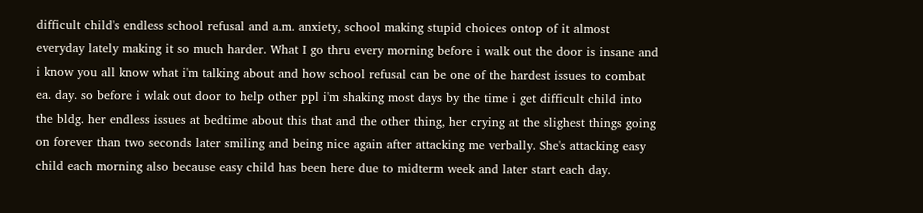difficult child's endless school refusal and a.m. anxiety, school making stupid choices ontop of it almost everyday lately making it so much harder. What I go thru every morning before i walk out the door is insane and i know you all know what i'm talking about and how school refusal can be one of the hardest issues to combat ea. day. so before i wlak out door to help other ppl i'm shaking most days by the time i get difficult child into the bldg. her endless issues at bedtime about this that and the other thing, her crying at the slighest things going on forever than two seconds later smiling and being nice again after attacking me verbally. She's attacking easy child each morning also because easy child has been here due to midterm week and later start each day.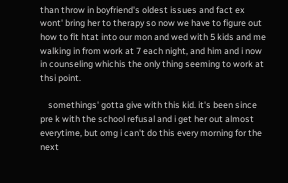than throw in boyfriend's oldest issues and fact ex wont' bring her to therapy so now we have to figure out how to fit htat into our mon and wed with 5 kids and me walking in from work at 7 each night, and him and i now in counseling whichis the only thing seeming to work at thsi point.

    somethings' gotta give with this kid. it's been since pre k with the school refusal and i get her out almost everytime, but omg i can't do this every morning for the next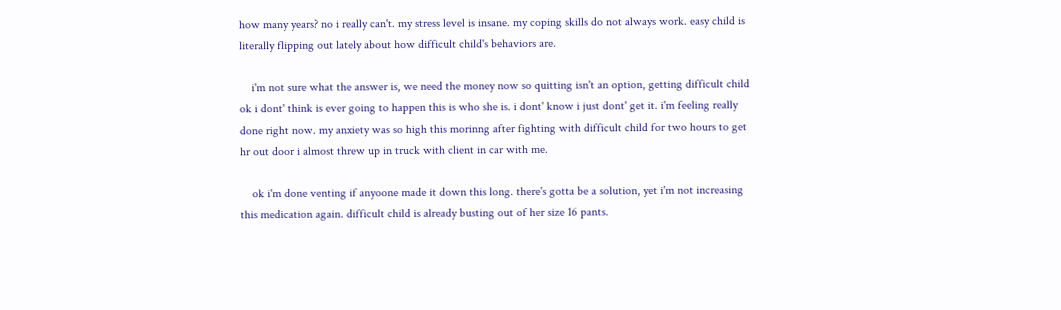how many years? no i really can't. my stress level is insane. my coping skills do not always work. easy child is literally flipping out lately about how difficult child's behaviors are.

    i'm not sure what the answer is, we need the money now so quitting isn't an option, getting difficult child ok i dont' think is ever going to happen this is who she is. i dont' know i just dont' get it. i'm feeling really done right now. my anxiety was so high this morinng after fighting with difficult child for two hours to get hr out door i almost threw up in truck with client in car with me.

    ok i'm done venting if anyoone made it down this long. there's gotta be a solution, yet i'm not increasing this medication again. difficult child is already busting out of her size 16 pants.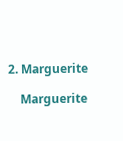2. Marguerite

    Marguerite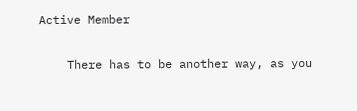Active Member

    There has to be another way, as you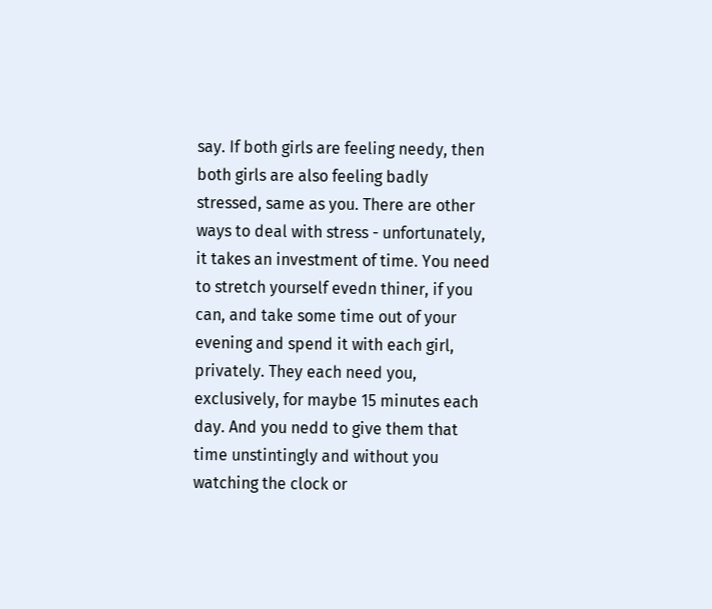say. If both girls are feeling needy, then both girls are also feeling badly stressed, same as you. There are other ways to deal with stress - unfortunately, it takes an investment of time. You need to stretch yourself evedn thiner, if you can, and take some time out of your evening and spend it with each girl, privately. They each need you, exclusively, for maybe 15 minutes each day. And you nedd to give them that time unstintingly and without you watching the clock or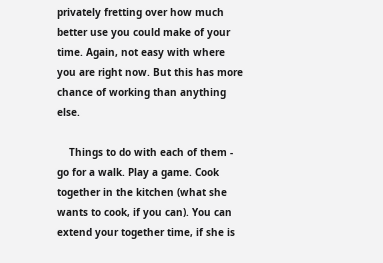privately fretting over how much better use you could make of your time. Again, not easy with where you are right now. But this has more chance of working than anything else.

    Things to do with each of them - go for a walk. Play a game. Cook together in the kitchen (what she wants to cook, if you can). You can extend your together time, if she is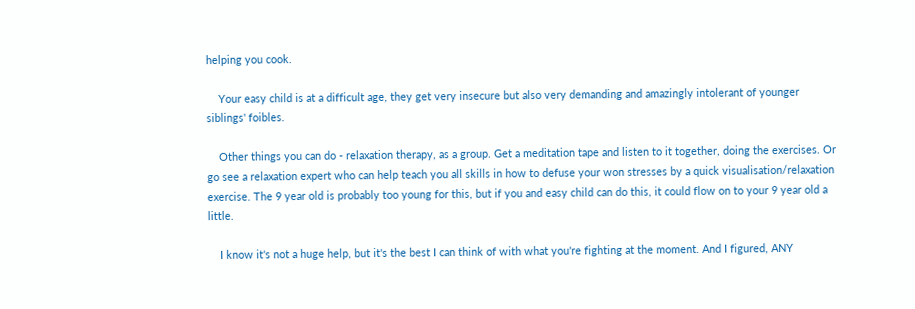helping you cook.

    Your easy child is at a difficult age, they get very insecure but also very demanding and amazingly intolerant of younger siblings' foibles.

    Other things you can do - relaxation therapy, as a group. Get a meditation tape and listen to it together, doing the exercises. Or go see a relaxation expert who can help teach you all skills in how to defuse your won stresses by a quick visualisation/relaxation exercise. The 9 year old is probably too young for this, but if you and easy child can do this, it could flow on to your 9 year old a little.

    I know it's not a huge help, but it's the best I can think of with what you're fighting at the moment. And I figured, ANY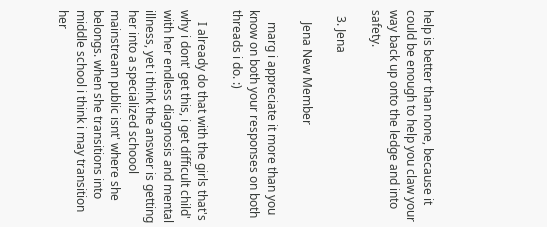help is better than none, because it could be enough to help you claw your way back up onto the ledge and into safety.

  3. Jena

    Jena New Member

    marg i appreciate it more than you know on both your responses on both threads i do. :)

    I already do that with the girls that's why i dont' get this, i get difficult child' with her endless diagnosis and mental illness, yet i think the answer is getting her into a specialized schoool mainstream public isnt' where she belongs. when she transitions into middle school i think i may transition her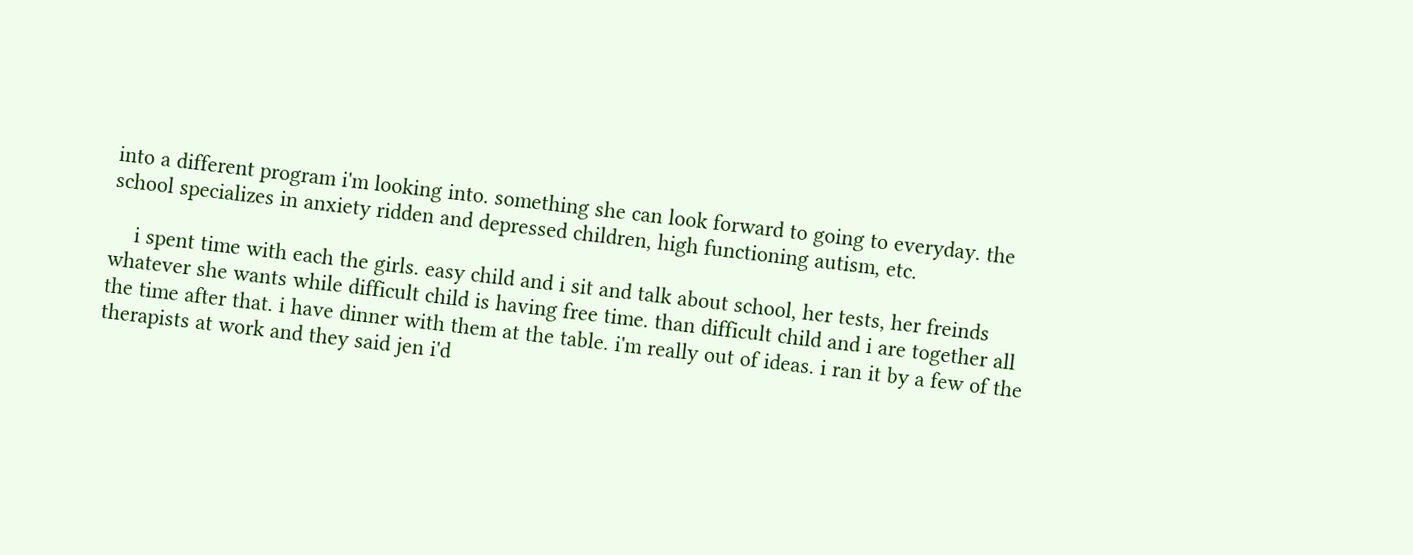into a different program i'm looking into. something she can look forward to going to everyday. the school specializes in anxiety ridden and depressed children, high functioning autism, etc.

    i spent time with each the girls. easy child and i sit and talk about school, her tests, her freinds whatever she wants while difficult child is having free time. than difficult child and i are together all the time after that. i have dinner with them at the table. i'm really out of ideas. i ran it by a few of the therapists at work and they said jen i'd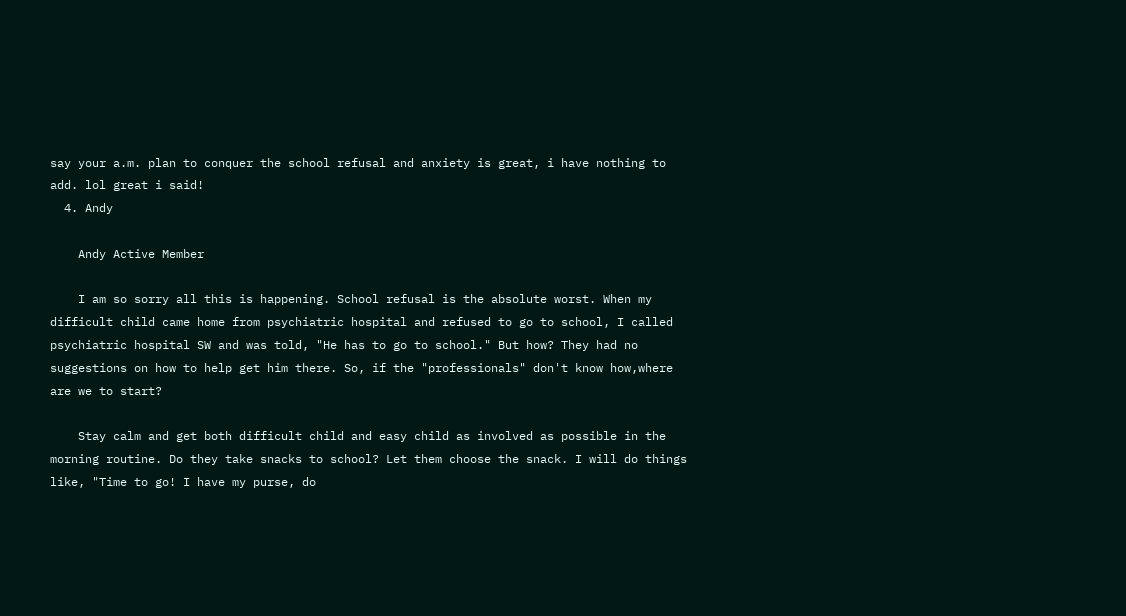say your a.m. plan to conquer the school refusal and anxiety is great, i have nothing to add. lol great i said!
  4. Andy

    Andy Active Member

    I am so sorry all this is happening. School refusal is the absolute worst. When my difficult child came home from psychiatric hospital and refused to go to school, I called psychiatric hospital SW and was told, "He has to go to school." But how? They had no suggestions on how to help get him there. So, if the "professionals" don't know how,where are we to start?

    Stay calm and get both difficult child and easy child as involved as possible in the morning routine. Do they take snacks to school? Let them choose the snack. I will do things like, "Time to go! I have my purse, do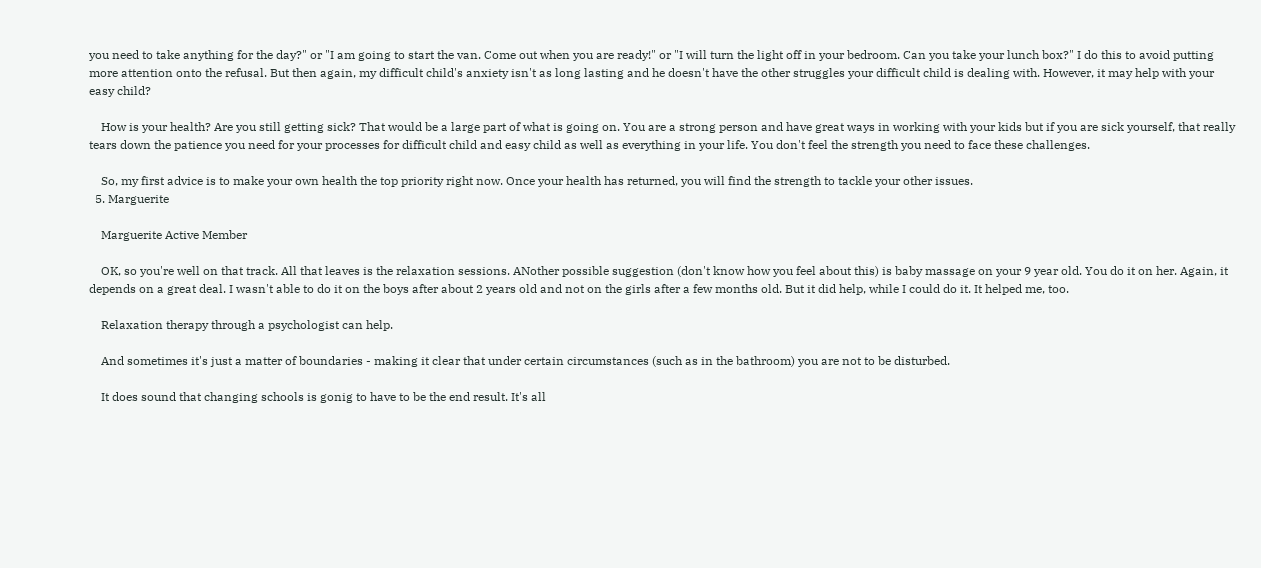you need to take anything for the day?" or "I am going to start the van. Come out when you are ready!" or "I will turn the light off in your bedroom. Can you take your lunch box?" I do this to avoid putting more attention onto the refusal. But then again, my difficult child's anxiety isn't as long lasting and he doesn't have the other struggles your difficult child is dealing with. However, it may help with your easy child?

    How is your health? Are you still getting sick? That would be a large part of what is going on. You are a strong person and have great ways in working with your kids but if you are sick yourself, that really tears down the patience you need for your processes for difficult child and easy child as well as everything in your life. You don't feel the strength you need to face these challenges.

    So, my first advice is to make your own health the top priority right now. Once your health has returned, you will find the strength to tackle your other issues.
  5. Marguerite

    Marguerite Active Member

    OK, so you're well on that track. All that leaves is the relaxation sessions. ANother possible suggestion (don't know how you feel about this) is baby massage on your 9 year old. You do it on her. Again, it depends on a great deal. I wasn't able to do it on the boys after about 2 years old and not on the girls after a few months old. But it did help, while I could do it. It helped me, too.

    Relaxation therapy through a psychologist can help.

    And sometimes it's just a matter of boundaries - making it clear that under certain circumstances (such as in the bathroom) you are not to be disturbed.

    It does sound that changing schools is gonig to have to be the end result. It's all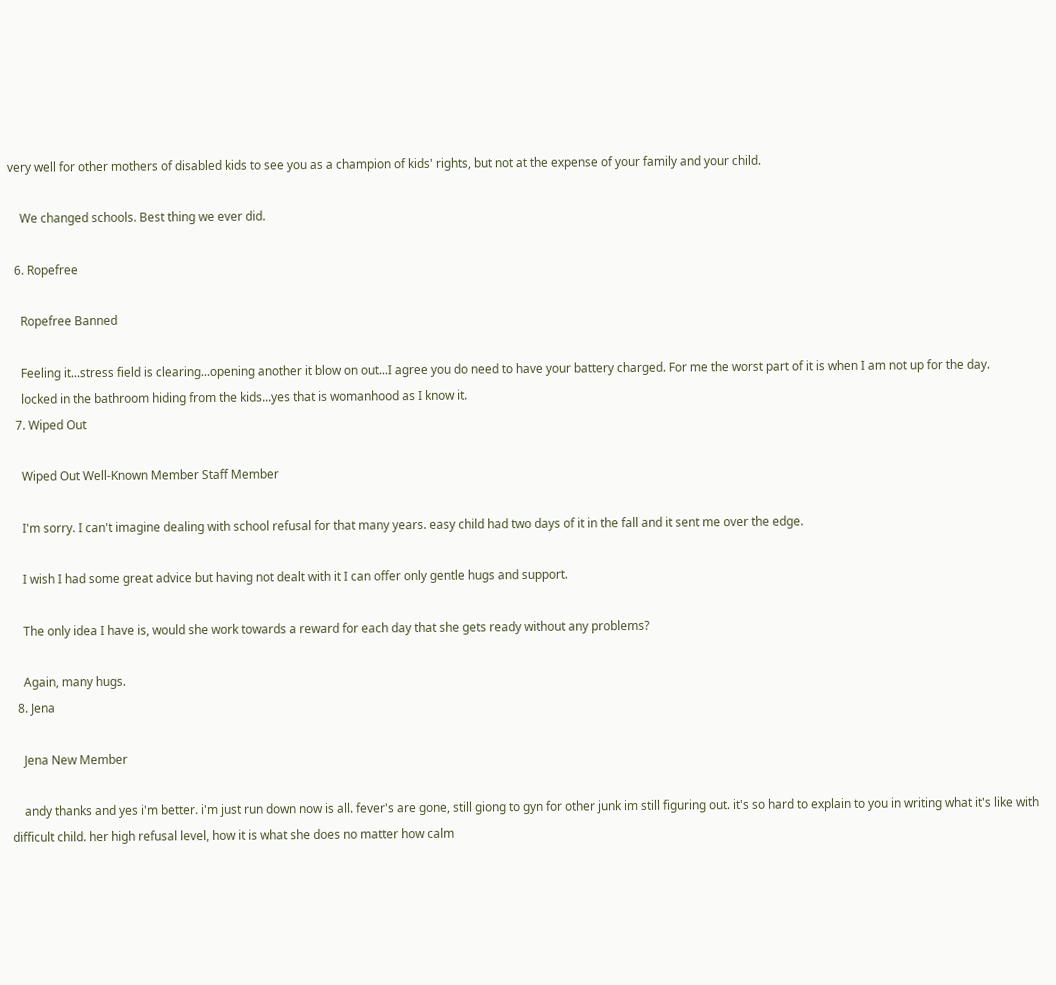very well for other mothers of disabled kids to see you as a champion of kids' rights, but not at the expense of your family and your child.

    We changed schools. Best thing we ever did.

  6. Ropefree

    Ropefree Banned

    Feeling it...stress field is clearing...opening another it blow on out...I agree you do need to have your battery charged. For me the worst part of it is when I am not up for the day.
    locked in the bathroom hiding from the kids...yes that is womanhood as I know it.
  7. Wiped Out

    Wiped Out Well-Known Member Staff Member

    I'm sorry. I can't imagine dealing with school refusal for that many years. easy child had two days of it in the fall and it sent me over the edge.

    I wish I had some great advice but having not dealt with it I can offer only gentle hugs and support.

    The only idea I have is, would she work towards a reward for each day that she gets ready without any problems?

    Again, many hugs.
  8. Jena

    Jena New Member

    andy thanks and yes i'm better. i'm just run down now is all. fever's are gone, still giong to gyn for other junk im still figuring out. it's so hard to explain to you in writing what it's like with difficult child. her high refusal level, how it is what she does no matter how calm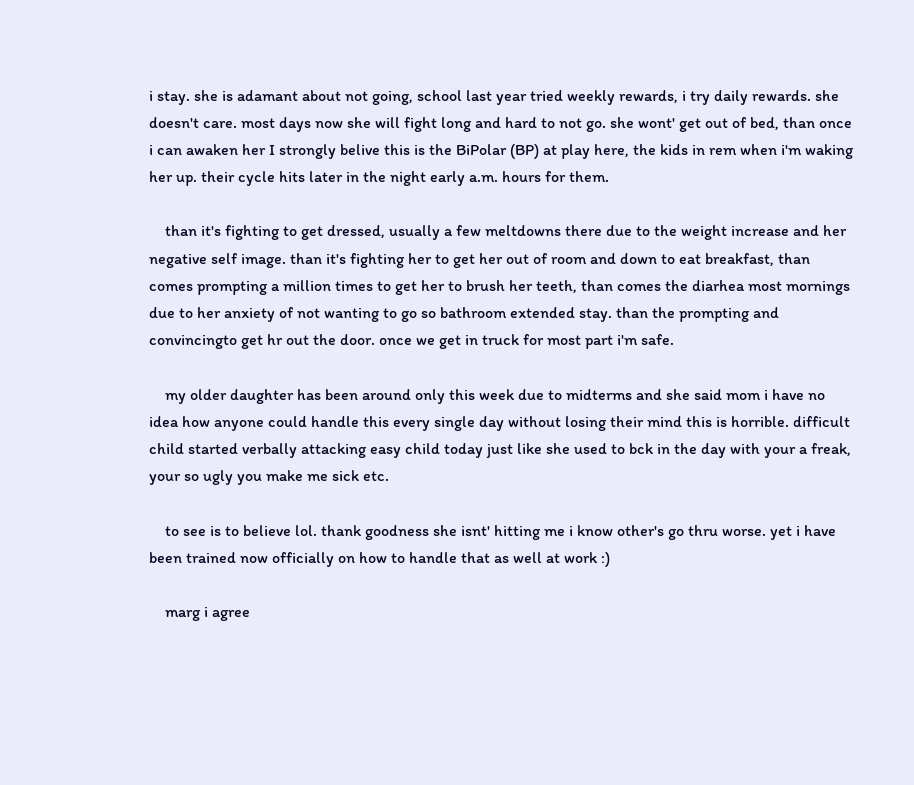i stay. she is adamant about not going, school last year tried weekly rewards, i try daily rewards. she doesn't care. most days now she will fight long and hard to not go. she wont' get out of bed, than once i can awaken her I strongly belive this is the BiPolar (BP) at play here, the kids in rem when i'm waking her up. their cycle hits later in the night early a.m. hours for them.

    than it's fighting to get dressed, usually a few meltdowns there due to the weight increase and her negative self image. than it's fighting her to get her out of room and down to eat breakfast, than comes prompting a million times to get her to brush her teeth, than comes the diarhea most mornings due to her anxiety of not wanting to go so bathroom extended stay. than the prompting and convincingto get hr out the door. once we get in truck for most part i'm safe.

    my older daughter has been around only this week due to midterms and she said mom i have no idea how anyone could handle this every single day without losing their mind this is horrible. difficult child started verbally attacking easy child today just like she used to bck in the day with your a freak, your so ugly you make me sick etc.

    to see is to believe lol. thank goodness she isnt' hitting me i know other's go thru worse. yet i have been trained now officially on how to handle that as well at work :)

    marg i agree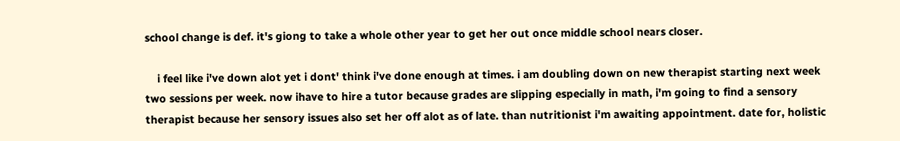school change is def. it's giong to take a whole other year to get her out once middle school nears closer.

    i feel like i've down alot yet i dont' think i've done enough at times. i am doubling down on new therapist starting next week two sessions per week. now ihave to hire a tutor because grades are slipping especially in math, i'm going to find a sensory therapist because her sensory issues also set her off alot as of late. than nutritionist i'm awaiting appointment. date for, holistic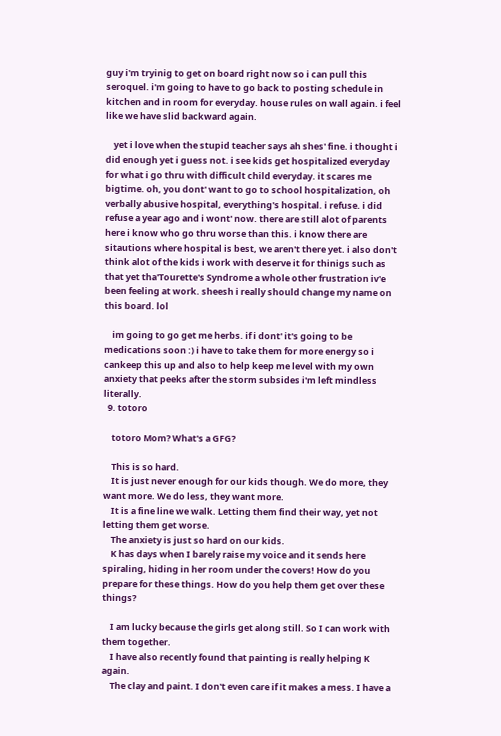guy i'm tryinig to get on board right now so i can pull this seroquel. i'm going to have to go back to posting schedule in kitchen and in room for everyday. house rules on wall again. i feel like we have slid backward again.

    yet i love when the stupid teacher says ah shes' fine. i thought i did enough yet i guess not. i see kids get hospitalized everyday for what i go thru with difficult child everyday. it scares me bigtime. oh, you dont' want to go to school hospitalization, oh verbally abusive hospital, everything's hospital. i refuse. i did refuse a year ago and i wont' now. there are still alot of parents here i know who go thru worse than this. i know there are sitautions where hospital is best, we aren't there yet. i also don't think alot of the kids i work with deserve it for thinigs such as that yet tha'Tourette's Syndrome a whole other frustration iv'e been feeling at work. sheesh i really should change my name on this board. lol

    im going to go get me herbs. if i dont' it's going to be medications soon :) i have to take them for more energy so i cankeep this up and also to help keep me level with my own anxiety that peeks after the storm subsides i'm left mindless literally.
  9. totoro

    totoro Mom? What's a GFG?

    This is so hard.
    It is just never enough for our kids though. We do more, they want more. We do less, they want more.
    It is a fine line we walk. Letting them find their way, yet not letting them get worse.
    The anxiety is just so hard on our kids.
    K has days when I barely raise my voice and it sends here spiraling, hiding in her room under the covers! How do you prepare for these things. How do you help them get over these things?

    I am lucky because the girls get along still. So I can work with them together.
    I have also recently found that painting is really helping K again.
    The clay and paint. I don't even care if it makes a mess. I have a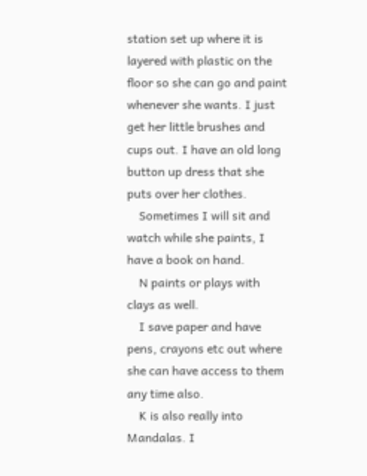station set up where it is layered with plastic on the floor so she can go and paint whenever she wants. I just get her little brushes and cups out. I have an old long button up dress that she puts over her clothes.
    Sometimes I will sit and watch while she paints, I have a book on hand.
    N paints or plays with clays as well.
    I save paper and have pens, crayons etc out where she can have access to them any time also.
    K is also really into Mandalas. I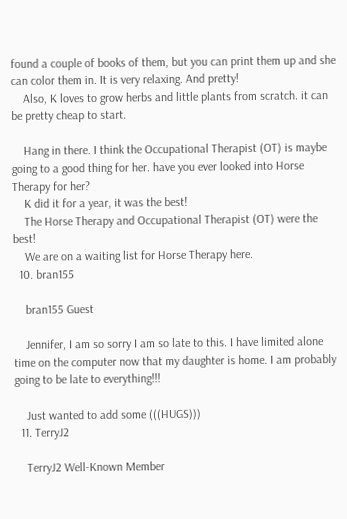found a couple of books of them, but you can print them up and she can color them in. It is very relaxing. And pretty!
    Also, K loves to grow herbs and little plants from scratch. it can be pretty cheap to start.

    Hang in there. I think the Occupational Therapist (OT) is maybe going to a good thing for her. have you ever looked into Horse Therapy for her?
    K did it for a year, it was the best!
    The Horse Therapy and Occupational Therapist (OT) were the best!
    We are on a waiting list for Horse Therapy here.
  10. bran155

    bran155 Guest

    Jennifer, I am so sorry I am so late to this. I have limited alone time on the computer now that my daughter is home. I am probably going to be late to everything!!!

    Just wanted to add some (((HUGS)))
  11. TerryJ2

    TerryJ2 Well-Known Member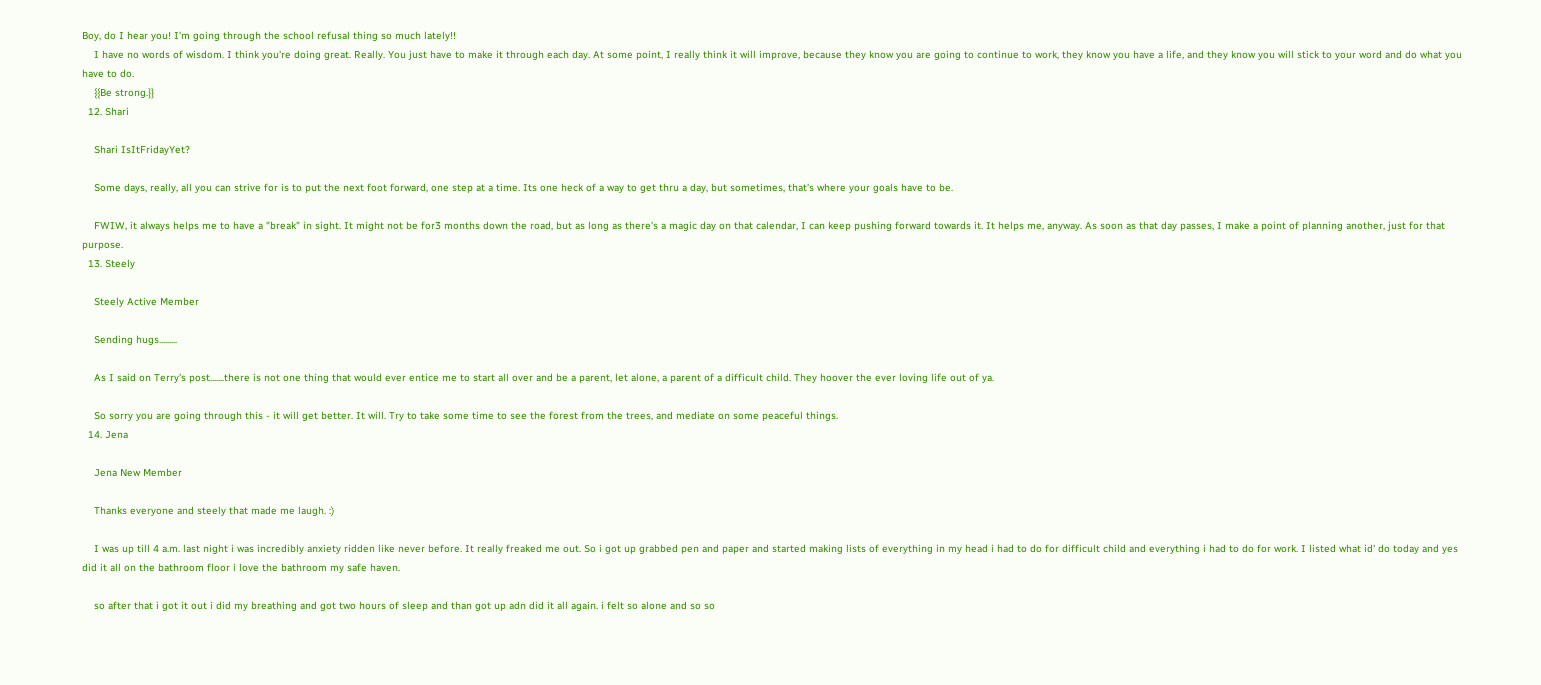Boy, do I hear you! I'm going through the school refusal thing so much lately!!
    I have no words of wisdom. I think you're doing great. Really. You just have to make it through each day. At some point, I really think it will improve, because they know you are going to continue to work, they know you have a life, and they know you will stick to your word and do what you have to do.
    {{Be strong.}}
  12. Shari

    Shari IsItFridayYet?

    Some days, really, all you can strive for is to put the next foot forward, one step at a time. Its one heck of a way to get thru a day, but sometimes, that's where your goals have to be.

    FWIW, it always helps me to have a "break" in sight. It might not be for3 months down the road, but as long as there's a magic day on that calendar, I can keep pushing forward towards it. It helps me, anyway. As soon as that day passes, I make a point of planning another, just for that purpose.
  13. Steely

    Steely Active Member

    Sending hugs.........

    As I said on Terry's post.......there is not one thing that would ever entice me to start all over and be a parent, let alone, a parent of a difficult child. They hoover the ever loving life out of ya.

    So sorry you are going through this - it will get better. It will. Try to take some time to see the forest from the trees, and mediate on some peaceful things.
  14. Jena

    Jena New Member

    Thanks everyone and steely that made me laugh. :)

    I was up till 4 a.m. last night i was incredibly anxiety ridden like never before. It really freaked me out. So i got up grabbed pen and paper and started making lists of everything in my head i had to do for difficult child and everything i had to do for work. I listed what id' do today and yes did it all on the bathroom floor i love the bathroom my safe haven.

    so after that i got it out i did my breathing and got two hours of sleep and than got up adn did it all again. i felt so alone and so so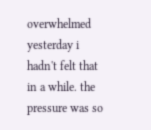overwhelmed yesterday i hadn't felt that in a while. the pressure was so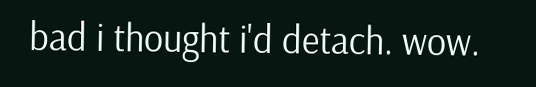bad i thought i'd detach. wow.